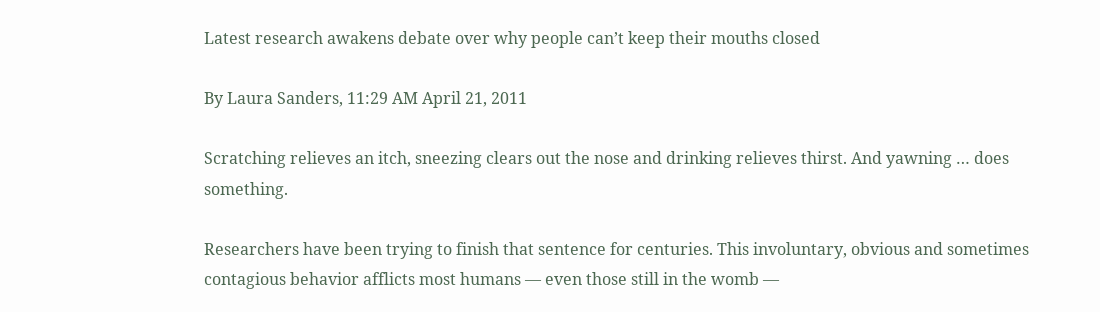Latest research awakens debate over why people can’t keep their mouths closed

By Laura Sanders, 11:29 AM April 21, 2011

Scratching relieves an itch, sneezing clears out the nose and drinking relieves thirst. And yawning … does something.

Researchers have been trying to finish that sentence for centuries. This involuntary, obvious and sometimes contagious behavior afflicts most humans — even those still in the womb —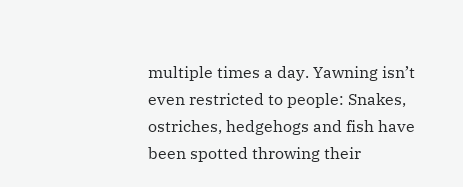multiple times a day. Yawning isn’t even restricted to people: Snakes, ostriches, hedgehogs and fish have been spotted throwing their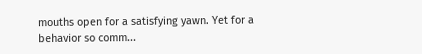mouths open for a satisfying yawn. Yet for a behavior so comm...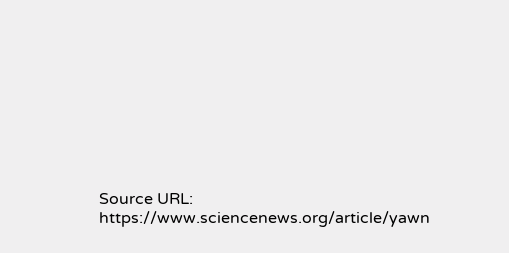Source URL: https://www.sciencenews.org/article/yawn